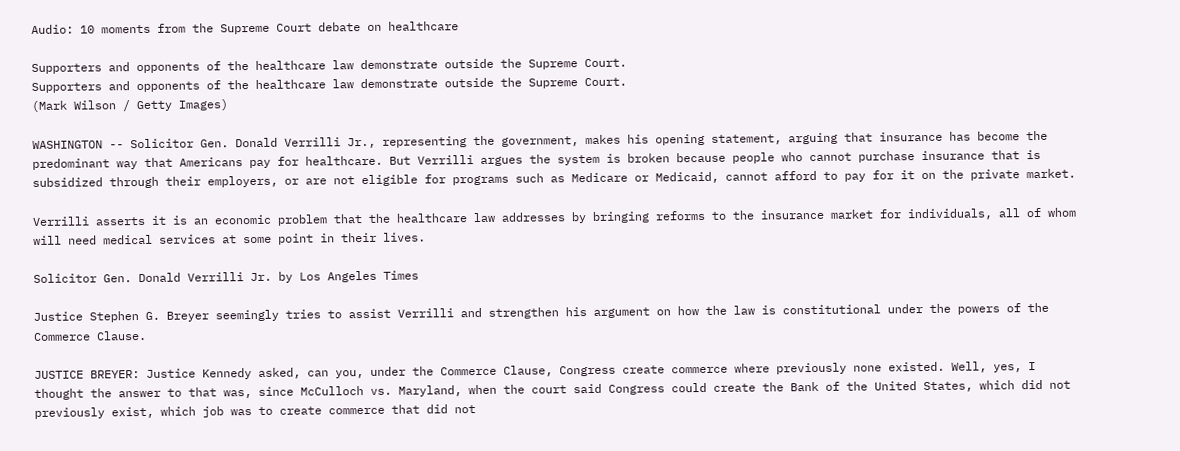Audio: 10 moments from the Supreme Court debate on healthcare

Supporters and opponents of the healthcare law demonstrate outside the Supreme Court.
Supporters and opponents of the healthcare law demonstrate outside the Supreme Court.
(Mark Wilson / Getty Images)

WASHINGTON -- Solicitor Gen. Donald Verrilli Jr., representing the government, makes his opening statement, arguing that insurance has become the predominant way that Americans pay for healthcare. But Verrilli argues the system is broken because people who cannot purchase insurance that is subsidized through their employers, or are not eligible for programs such as Medicare or Medicaid, cannot afford to pay for it on the private market.

Verrilli asserts it is an economic problem that the healthcare law addresses by bringing reforms to the insurance market for individuals, all of whom will need medical services at some point in their lives.

Solicitor Gen. Donald Verrilli Jr. by Los Angeles Times

Justice Stephen G. Breyer seemingly tries to assist Verrilli and strengthen his argument on how the law is constitutional under the powers of the Commerce Clause.

JUSTICE BREYER: Justice Kennedy asked, can you, under the Commerce Clause, Congress create commerce where previously none existed. Well, yes, I thought the answer to that was, since McCulloch vs. Maryland, when the court said Congress could create the Bank of the United States, which did not previously exist, which job was to create commerce that did not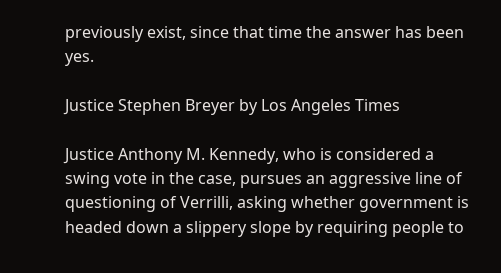previously exist, since that time the answer has been yes.

Justice Stephen Breyer by Los Angeles Times

Justice Anthony M. Kennedy, who is considered a swing vote in the case, pursues an aggressive line of questioning of Verrilli, asking whether government is headed down a slippery slope by requiring people to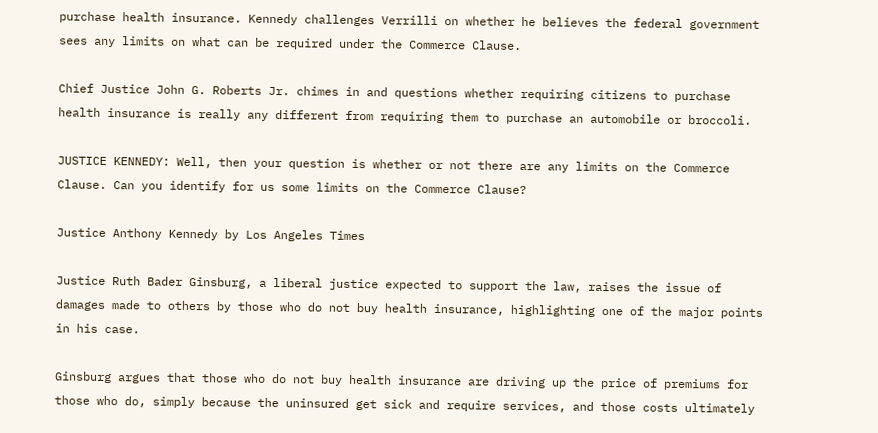purchase health insurance. Kennedy challenges Verrilli on whether he believes the federal government sees any limits on what can be required under the Commerce Clause.

Chief Justice John G. Roberts Jr. chimes in and questions whether requiring citizens to purchase health insurance is really any different from requiring them to purchase an automobile or broccoli.

JUSTICE KENNEDY: Well, then your question is whether or not there are any limits on the Commerce Clause. Can you identify for us some limits on the Commerce Clause?

Justice Anthony Kennedy by Los Angeles Times

Justice Ruth Bader Ginsburg, a liberal justice expected to support the law, raises the issue of damages made to others by those who do not buy health insurance, highlighting one of the major points in his case.

Ginsburg argues that those who do not buy health insurance are driving up the price of premiums for those who do, simply because the uninsured get sick and require services, and those costs ultimately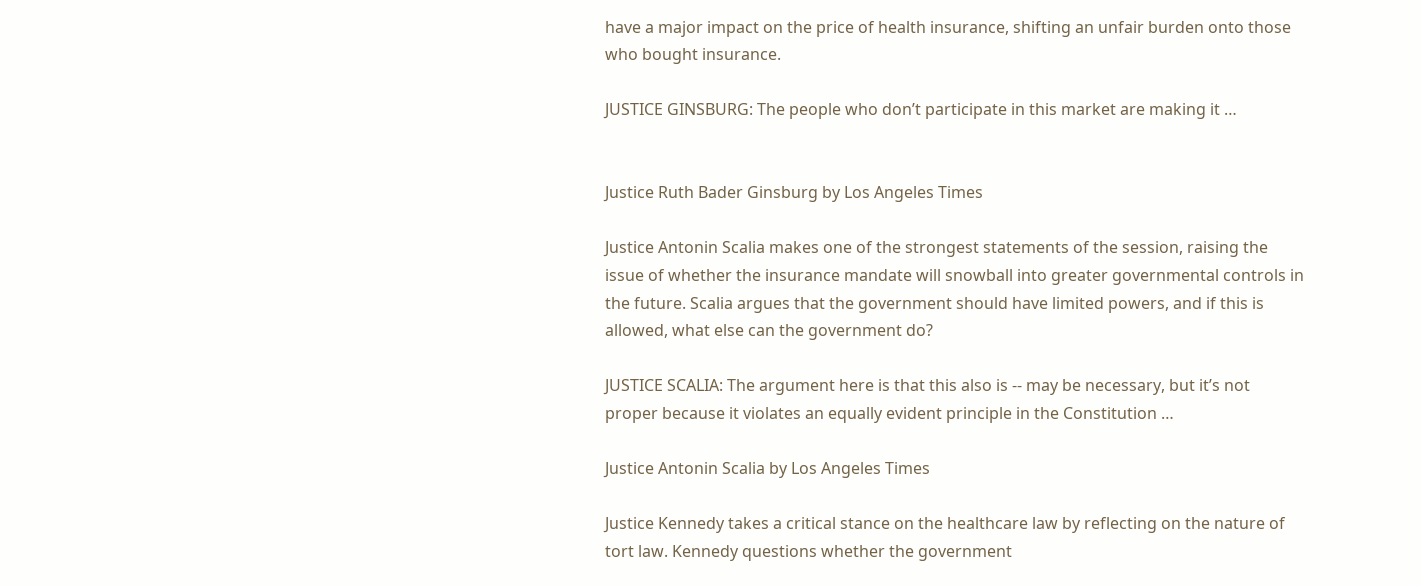have a major impact on the price of health insurance, shifting an unfair burden onto those who bought insurance.

JUSTICE GINSBURG: The people who don’t participate in this market are making it …


Justice Ruth Bader Ginsburg by Los Angeles Times

Justice Antonin Scalia makes one of the strongest statements of the session, raising the issue of whether the insurance mandate will snowball into greater governmental controls in the future. Scalia argues that the government should have limited powers, and if this is allowed, what else can the government do?

JUSTICE SCALIA: The argument here is that this also is -- may be necessary, but it’s not proper because it violates an equally evident principle in the Constitution …

Justice Antonin Scalia by Los Angeles Times

Justice Kennedy takes a critical stance on the healthcare law by reflecting on the nature of tort law. Kennedy questions whether the government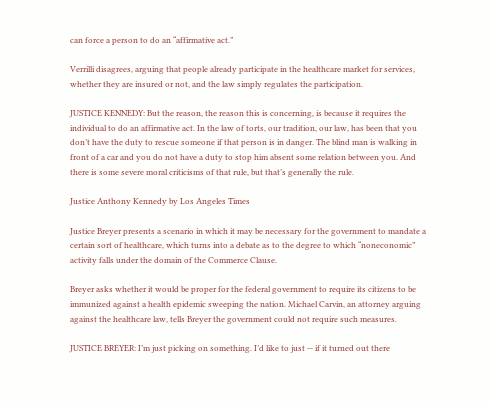can force a person to do an “affirmative act.”

Verrilli disagrees, arguing that people already participate in the healthcare market for services, whether they are insured or not, and the law simply regulates the participation.

JUSTICE KENNEDY: But the reason, the reason this is concerning, is because it requires the individual to do an affirmative act. In the law of torts, our tradition, our law, has been that you don’t have the duty to rescue someone if that person is in danger. The blind man is walking in front of a car and you do not have a duty to stop him absent some relation between you. And there is some severe moral criticisms of that rule, but that’s generally the rule.

Justice Anthony Kennedy by Los Angeles Times

Justice Breyer presents a scenario in which it may be necessary for the government to mandate a certain sort of healthcare, which turns into a debate as to the degree to which “noneconomic” activity falls under the domain of the Commerce Clause.

Breyer asks whether it would be proper for the federal government to require its citizens to be immunized against a health epidemic sweeping the nation. Michael Carvin, an attorney arguing against the healthcare law, tells Breyer the government could not require such measures.

JUSTICE BREYER: I’m just picking on something. I’d like to just -- if it turned out there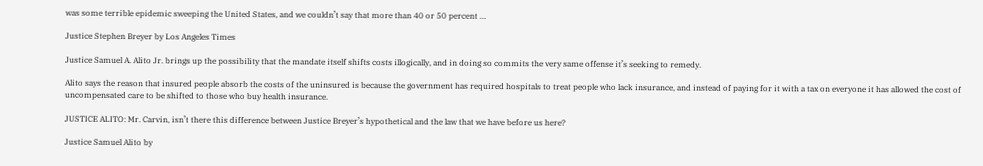was some terrible epidemic sweeping the United States, and we couldn’t say that more than 40 or 50 percent …

Justice Stephen Breyer by Los Angeles Times

Justice Samuel A. Alito Jr. brings up the possibility that the mandate itself shifts costs illogically, and in doing so commits the very same offense it’s seeking to remedy.

Alito says the reason that insured people absorb the costs of the uninsured is because the government has required hospitals to treat people who lack insurance, and instead of paying for it with a tax on everyone it has allowed the cost of uncompensated care to be shifted to those who buy health insurance.

JUSTICE ALITO: Mr. Carvin, isn’t there this difference between Justice Breyer’s hypothetical and the law that we have before us here?

Justice Samuel Alito by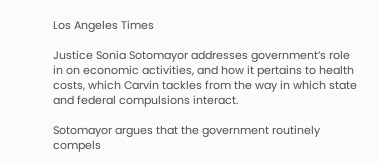Los Angeles Times

Justice Sonia Sotomayor addresses government’s role in on economic activities, and how it pertains to health costs, which Carvin tackles from the way in which state and federal compulsions interact.

Sotomayor argues that the government routinely compels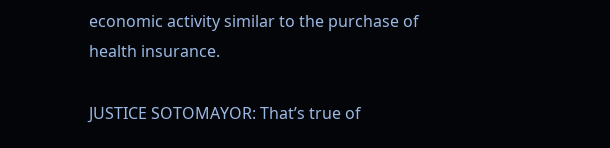economic activity similar to the purchase of health insurance.

JUSTICE SOTOMAYOR: That’s true of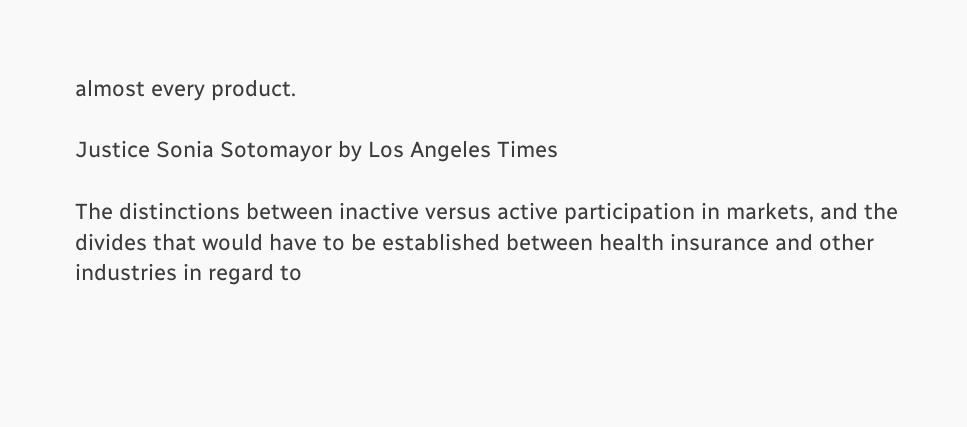almost every product.

Justice Sonia Sotomayor by Los Angeles Times

The distinctions between inactive versus active participation in markets, and the divides that would have to be established between health insurance and other industries in regard to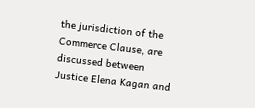the jurisdiction of the Commerce Clause, are discussed between Justice Elena Kagan and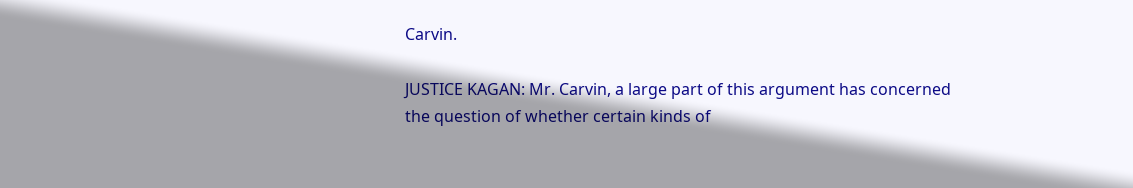Carvin.

JUSTICE KAGAN: Mr. Carvin, a large part of this argument has concerned the question of whether certain kinds of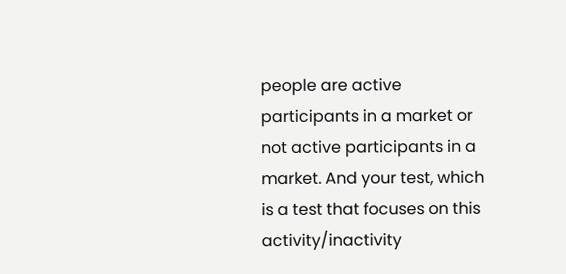people are active participants in a market or not active participants in a market. And your test, which is a test that focuses on this activity/inactivity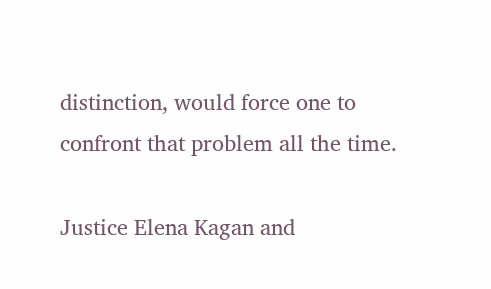distinction, would force one to confront that problem all the time.

Justice Elena Kagan and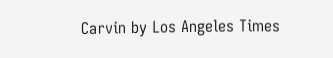Carvin by Los Angeles Times